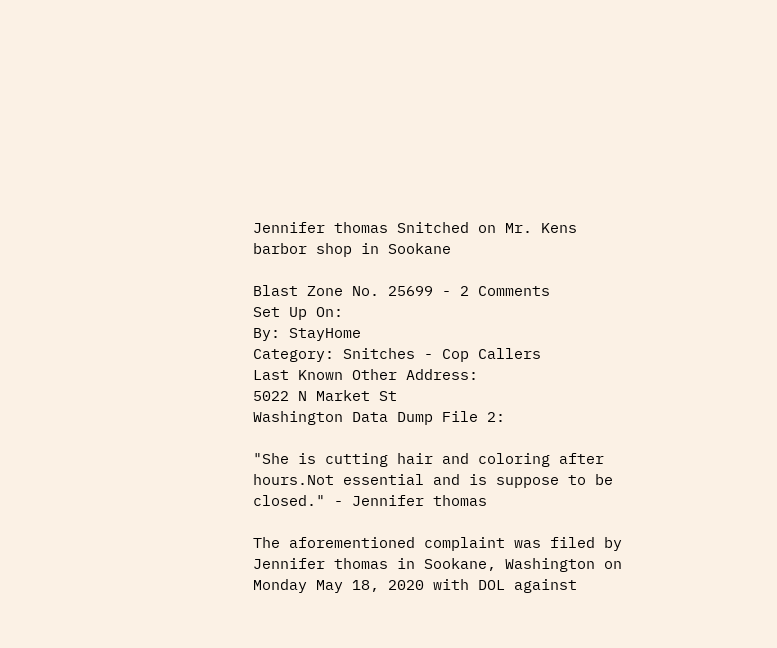Jennifer thomas Snitched on Mr. Kens barbor shop in Sookane

Blast Zone No. 25699 - 2 Comments
Set Up On:
By: StayHome
Category: Snitches - Cop Callers
Last Known Other Address:
5022 N Market St
Washington Data Dump File 2:

"She is cutting hair and coloring after hours.Not essential and is suppose to be closed." - Jennifer thomas

The aforementioned complaint was filed by Jennifer thomas in Sookane, Washington on Monday May 18, 2020 with DOL against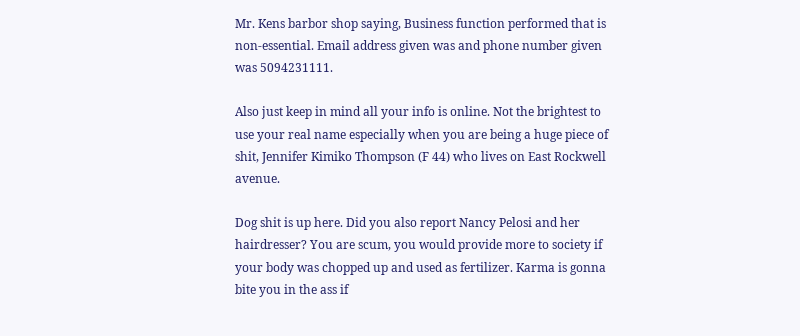Mr. Kens barbor shop saying, Business function performed that is non-essential. Email address given was and phone number given was 5094231111.

Also just keep in mind all your info is online. Not the brightest to use your real name especially when you are being a huge piece of shit, Jennifer Kimiko Thompson (F 44) who lives on East Rockwell avenue.

Dog shit is up here. Did you also report Nancy Pelosi and her hairdresser? You are scum, you would provide more to society if your body was chopped up and used as fertilizer. Karma is gonna bite you in the ass if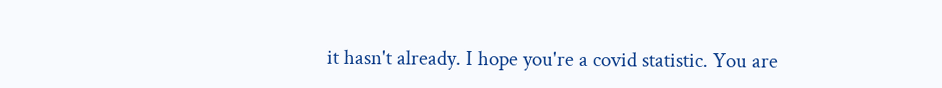it hasn't already. I hope you're a covid statistic. You are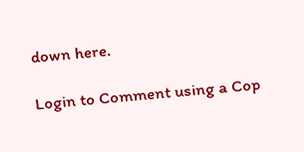down here.

Login to Comment using a Cop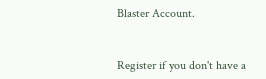Blaster Account.


Register if you don't have a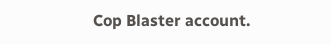Cop Blaster account.